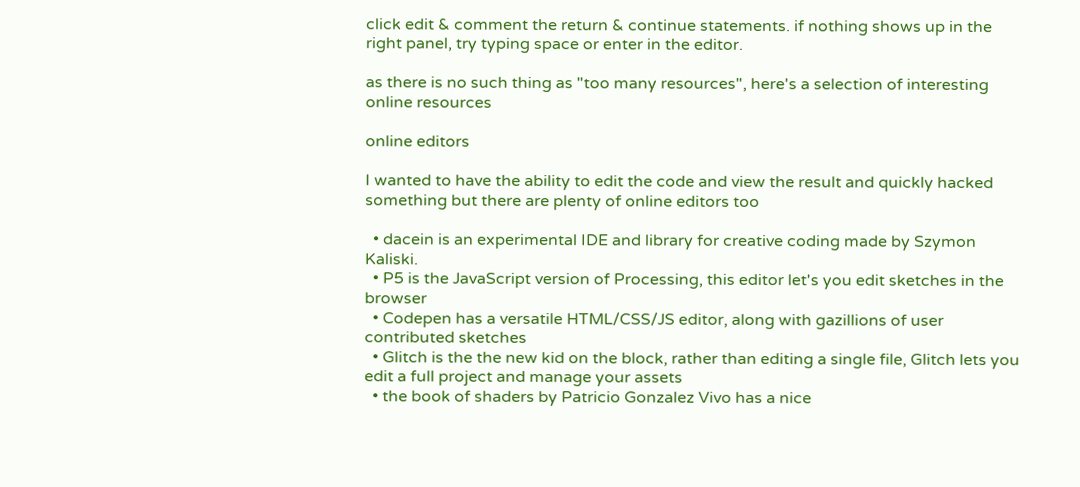click edit & comment the return & continue statements. if nothing shows up in the right panel, try typing space or enter in the editor.

as there is no such thing as "too many resources", here's a selection of interesting online resources

online editors

I wanted to have the ability to edit the code and view the result and quickly hacked something but there are plenty of online editors too

  • dacein is an experimental IDE and library for creative coding made by Szymon Kaliski.
  • P5 is the JavaScript version of Processing, this editor let's you edit sketches in the browser
  • Codepen has a versatile HTML/CSS/JS editor, along with gazillions of user contributed sketches
  • Glitch is the the new kid on the block, rather than editing a single file, Glitch lets you edit a full project and manage your assets
  • the book of shaders by Patricio Gonzalez Vivo has a nice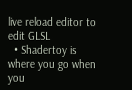live reload editor to edit GLSL
  • Shadertoy is where you go when you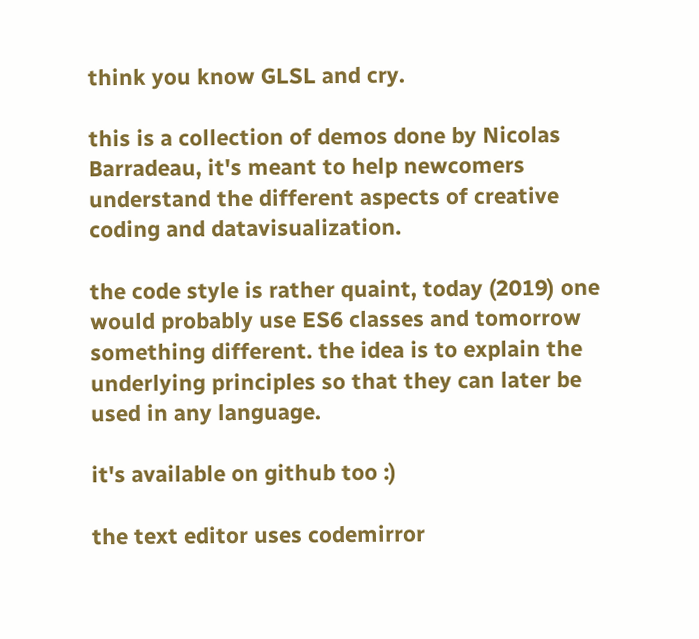think you know GLSL and cry.

this is a collection of demos done by Nicolas Barradeau, it's meant to help newcomers understand the different aspects of creative coding and datavisualization.

the code style is rather quaint, today (2019) one would probably use ES6 classes and tomorrow something different. the idea is to explain the underlying principles so that they can later be used in any language.

it's available on github too :)

the text editor uses codemirror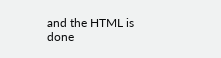and the HTML is done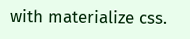with materialize css.